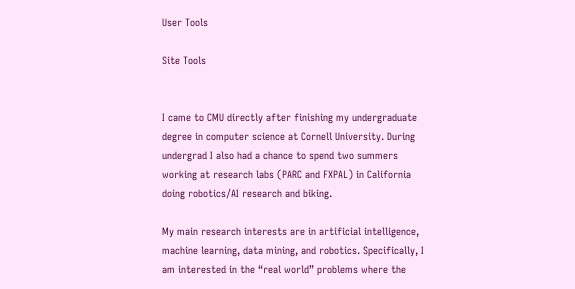User Tools

Site Tools


I came to CMU directly after finishing my undergraduate degree in computer science at Cornell University. During undergrad I also had a chance to spend two summers working at research labs (PARC and FXPAL) in California doing robotics/AI research and biking.

My main research interests are in artificial intelligence, machine learning, data mining, and robotics. Specifically, I am interested in the “real world” problems where the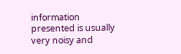information presented is usually very noisy and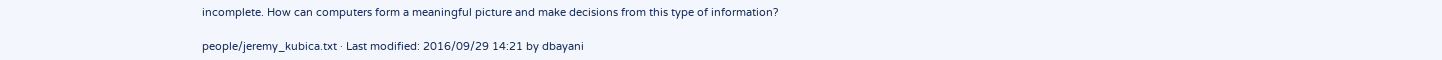incomplete. How can computers form a meaningful picture and make decisions from this type of information?

people/jeremy_kubica.txt · Last modified: 2016/09/29 14:21 by dbayani